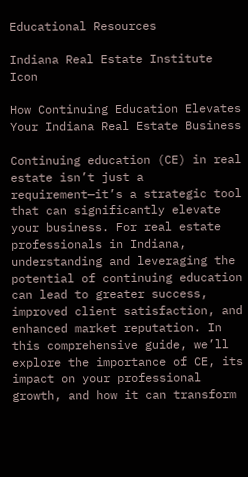Educational Resources

Indiana Real Estate Institute Icon

How Continuing Education Elevates Your Indiana Real Estate Business

Continuing education (CE) in real estate isn’t just a requirement—it’s a strategic tool that can significantly elevate your business. For real estate professionals in Indiana, understanding and leveraging the potential of continuing education can lead to greater success, improved client satisfaction, and enhanced market reputation. In this comprehensive guide, we’ll explore the importance of CE, its impact on your professional growth, and how it can transform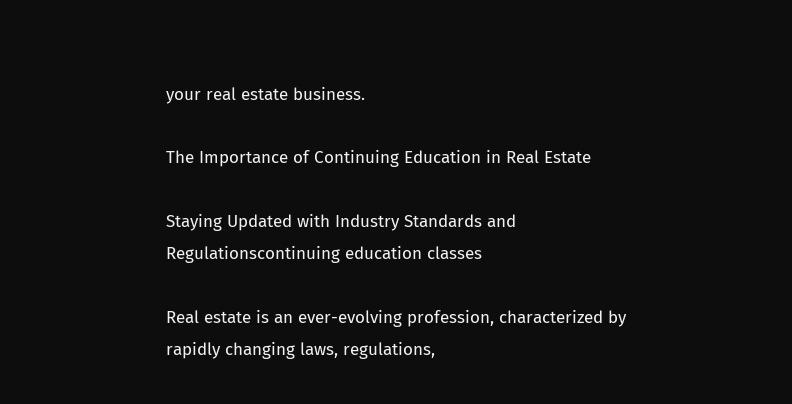your real estate business.

The Importance of Continuing Education in Real Estate

Staying Updated with Industry Standards and Regulationscontinuing education classes

Real estate is an ever-evolving profession, characterized by rapidly changing laws, regulations,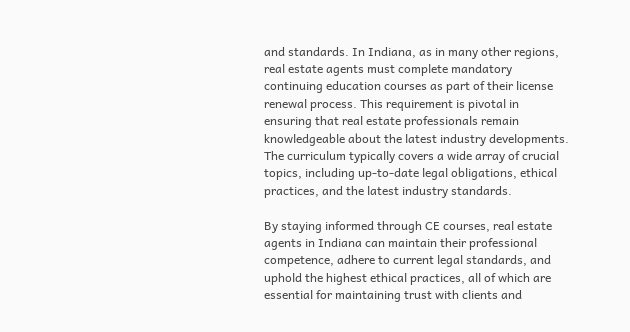and standards. In Indiana, as in many other regions, real estate agents must complete mandatory continuing education courses as part of their license renewal process. This requirement is pivotal in ensuring that real estate professionals remain knowledgeable about the latest industry developments. The curriculum typically covers a wide array of crucial topics, including up-to-date legal obligations, ethical practices, and the latest industry standards.

By staying informed through CE courses, real estate agents in Indiana can maintain their professional competence, adhere to current legal standards, and uphold the highest ethical practices, all of which are essential for maintaining trust with clients and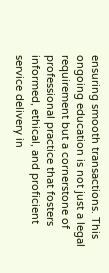ensuring smooth transactions. This ongoing education is not just a legal requirement but a cornerstone of professional practice that fosters informed, ethical, and proficient service delivery in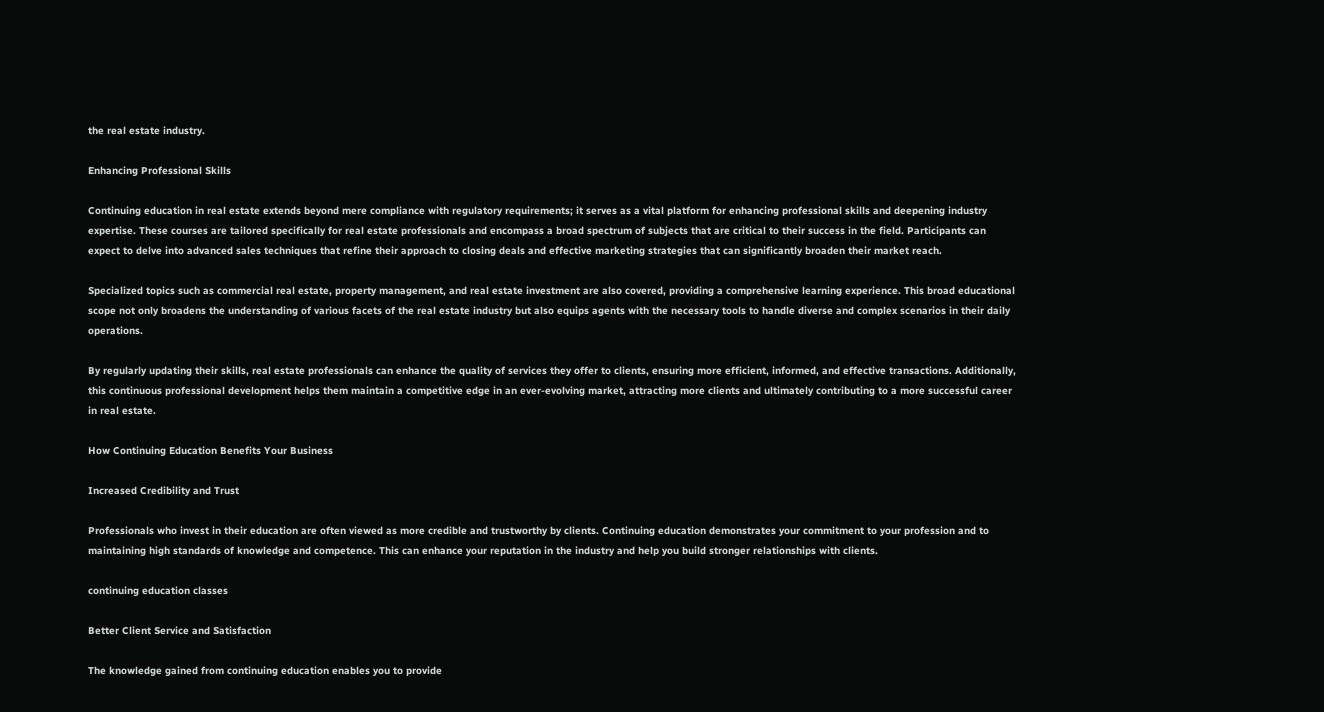the real estate industry.

Enhancing Professional Skills

Continuing education in real estate extends beyond mere compliance with regulatory requirements; it serves as a vital platform for enhancing professional skills and deepening industry expertise. These courses are tailored specifically for real estate professionals and encompass a broad spectrum of subjects that are critical to their success in the field. Participants can expect to delve into advanced sales techniques that refine their approach to closing deals and effective marketing strategies that can significantly broaden their market reach.

Specialized topics such as commercial real estate, property management, and real estate investment are also covered, providing a comprehensive learning experience. This broad educational scope not only broadens the understanding of various facets of the real estate industry but also equips agents with the necessary tools to handle diverse and complex scenarios in their daily operations.

By regularly updating their skills, real estate professionals can enhance the quality of services they offer to clients, ensuring more efficient, informed, and effective transactions. Additionally, this continuous professional development helps them maintain a competitive edge in an ever-evolving market, attracting more clients and ultimately contributing to a more successful career in real estate.

How Continuing Education Benefits Your Business

Increased Credibility and Trust

Professionals who invest in their education are often viewed as more credible and trustworthy by clients. Continuing education demonstrates your commitment to your profession and to maintaining high standards of knowledge and competence. This can enhance your reputation in the industry and help you build stronger relationships with clients.

continuing education classes

Better Client Service and Satisfaction

The knowledge gained from continuing education enables you to provide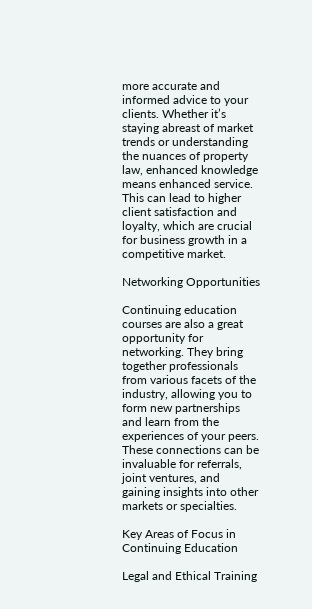more accurate and informed advice to your clients. Whether it’s staying abreast of market trends or understanding the nuances of property law, enhanced knowledge means enhanced service. This can lead to higher client satisfaction and loyalty, which are crucial for business growth in a competitive market.

Networking Opportunities

Continuing education courses are also a great opportunity for networking. They bring together professionals from various facets of the industry, allowing you to form new partnerships and learn from the experiences of your peers. These connections can be invaluable for referrals, joint ventures, and gaining insights into other markets or specialties.

Key Areas of Focus in Continuing Education

Legal and Ethical Training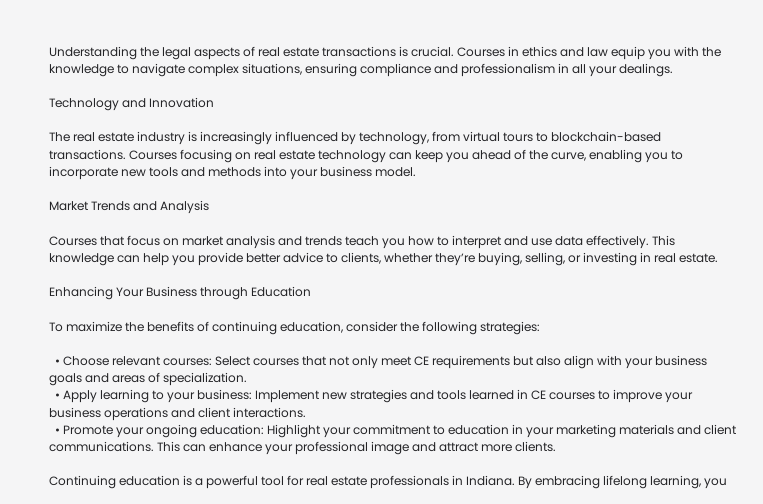Understanding the legal aspects of real estate transactions is crucial. Courses in ethics and law equip you with the knowledge to navigate complex situations, ensuring compliance and professionalism in all your dealings.

Technology and Innovation

The real estate industry is increasingly influenced by technology, from virtual tours to blockchain-based transactions. Courses focusing on real estate technology can keep you ahead of the curve, enabling you to incorporate new tools and methods into your business model.

Market Trends and Analysis

Courses that focus on market analysis and trends teach you how to interpret and use data effectively. This knowledge can help you provide better advice to clients, whether they’re buying, selling, or investing in real estate.

Enhancing Your Business through Education

To maximize the benefits of continuing education, consider the following strategies:

  • Choose relevant courses: Select courses that not only meet CE requirements but also align with your business goals and areas of specialization.
  • Apply learning to your business: Implement new strategies and tools learned in CE courses to improve your business operations and client interactions.
  • Promote your ongoing education: Highlight your commitment to education in your marketing materials and client communications. This can enhance your professional image and attract more clients.

Continuing education is a powerful tool for real estate professionals in Indiana. By embracing lifelong learning, you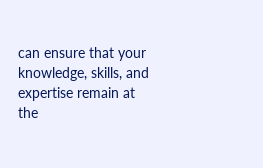can ensure that your knowledge, skills, and expertise remain at the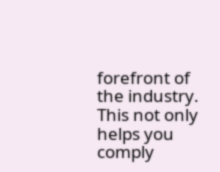forefront of the industry. This not only helps you comply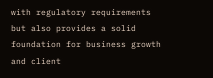with regulatory requirements but also provides a solid foundation for business growth and client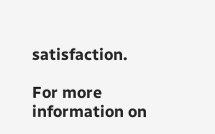satisfaction.

For more information on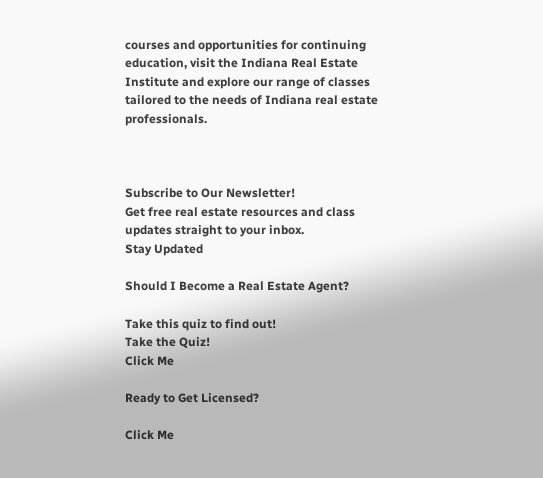courses and opportunities for continuing education, visit the Indiana Real Estate Institute and explore our range of classes tailored to the needs of Indiana real estate professionals.



Subscribe to Our Newsletter!
Get free real estate resources and class updates straight to your inbox.
Stay Updated

Should I Become a Real Estate Agent?

Take this quiz to find out!
Take the Quiz!
Click Me

Ready to Get Licensed?

Click Me